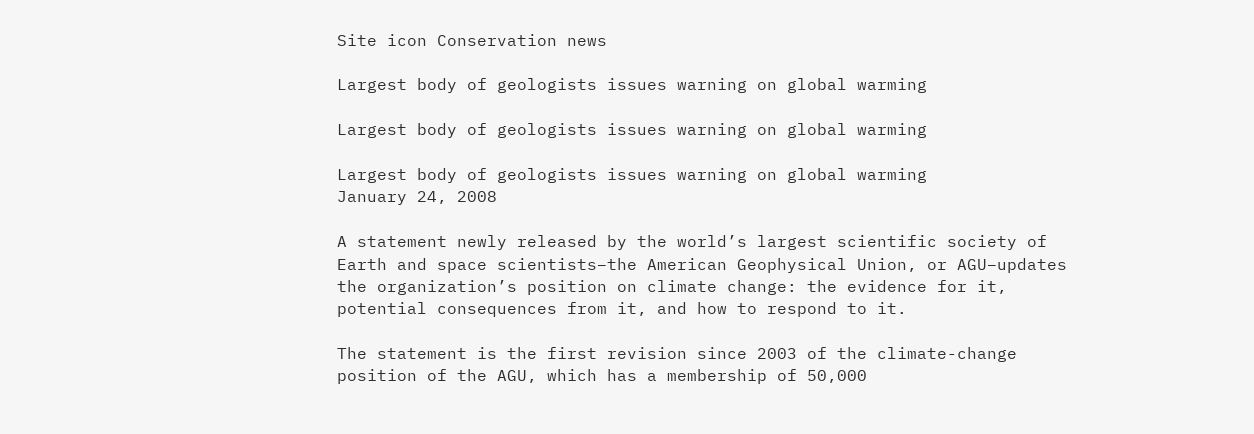Site icon Conservation news

Largest body of geologists issues warning on global warming

Largest body of geologists issues warning on global warming

Largest body of geologists issues warning on global warming
January 24, 2008

A statement newly released by the world’s largest scientific society of Earth and space scientists–the American Geophysical Union, or AGU–updates the organization’s position on climate change: the evidence for it, potential consequences from it, and how to respond to it.

The statement is the first revision since 2003 of the climate-change position of the AGU, which has a membership of 50,000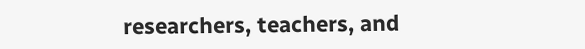researchers, teachers, and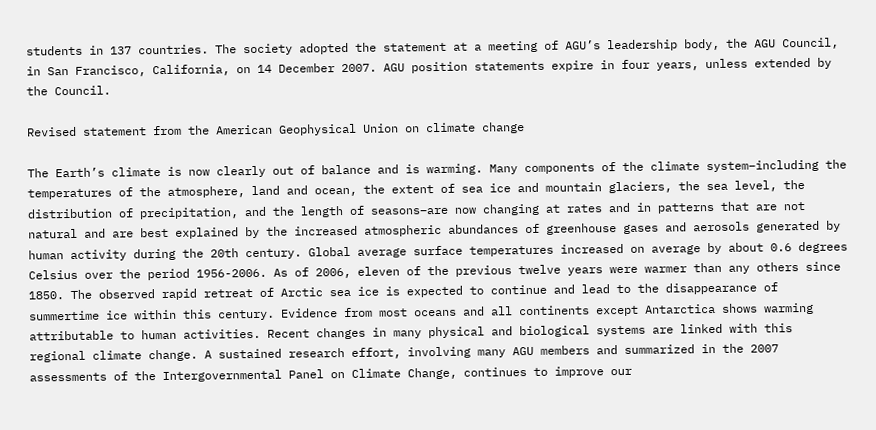students in 137 countries. The society adopted the statement at a meeting of AGU’s leadership body, the AGU Council, in San Francisco, California, on 14 December 2007. AGU position statements expire in four years, unless extended by the Council.

Revised statement from the American Geophysical Union on climate change

The Earth’s climate is now clearly out of balance and is warming. Many components of the climate system–including the temperatures of the atmosphere, land and ocean, the extent of sea ice and mountain glaciers, the sea level, the distribution of precipitation, and the length of seasons–are now changing at rates and in patterns that are not natural and are best explained by the increased atmospheric abundances of greenhouse gases and aerosols generated by human activity during the 20th century. Global average surface temperatures increased on average by about 0.6 degrees Celsius over the period 1956-2006. As of 2006, eleven of the previous twelve years were warmer than any others since 1850. The observed rapid retreat of Arctic sea ice is expected to continue and lead to the disappearance of summertime ice within this century. Evidence from most oceans and all continents except Antarctica shows warming attributable to human activities. Recent changes in many physical and biological systems are linked with this regional climate change. A sustained research effort, involving many AGU members and summarized in the 2007 assessments of the Intergovernmental Panel on Climate Change, continues to improve our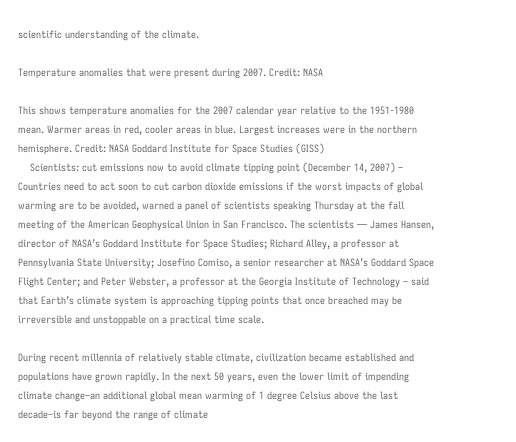scientific understanding of the climate.

Temperature anomalies that were present during 2007. Credit: NASA

This shows temperature anomalies for the 2007 calendar year relative to the 1951-1980 mean. Warmer areas in red, cooler areas in blue. Largest increases were in the northern hemisphere. Credit: NASA Goddard Institute for Space Studies (GISS)
    Scientists: cut emissions now to avoid climate tipping point (December 14, 2007) – Countries need to act soon to cut carbon dioxide emissions if the worst impacts of global warming are to be avoided, warned a panel of scientists speaking Thursday at the fall meeting of the American Geophysical Union in San Francisco. The scientists — James Hansen, director of NASA’s Goddard Institute for Space Studies; Richard Alley, a professor at Pennsylvania State University; Josefino Comiso, a senior researcher at NASA’s Goddard Space Flight Center; and Peter Webster, a professor at the Georgia Institute of Technology – said that Earth’s climate system is approaching tipping points that once breached may be irreversible and unstoppable on a practical time scale.

During recent millennia of relatively stable climate, civilization became established and populations have grown rapidly. In the next 50 years, even the lower limit of impending climate change–an additional global mean warming of 1 degree Celsius above the last decade–is far beyond the range of climate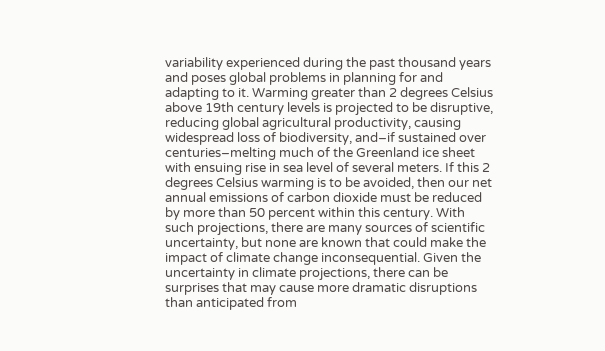variability experienced during the past thousand years and poses global problems in planning for and adapting to it. Warming greater than 2 degrees Celsius above 19th century levels is projected to be disruptive, reducing global agricultural productivity, causing widespread loss of biodiversity, and–if sustained over centuries–melting much of the Greenland ice sheet with ensuing rise in sea level of several meters. If this 2 degrees Celsius warming is to be avoided, then our net annual emissions of carbon dioxide must be reduced by more than 50 percent within this century. With such projections, there are many sources of scientific uncertainty, but none are known that could make the impact of climate change inconsequential. Given the uncertainty in climate projections, there can be surprises that may cause more dramatic disruptions than anticipated from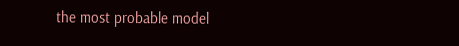the most probable model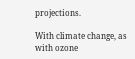projections.

With climate change, as with ozone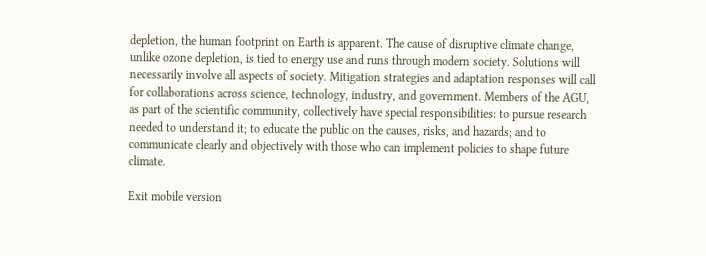depletion, the human footprint on Earth is apparent. The cause of disruptive climate change, unlike ozone depletion, is tied to energy use and runs through modern society. Solutions will necessarily involve all aspects of society. Mitigation strategies and adaptation responses will call for collaborations across science, technology, industry, and government. Members of the AGU, as part of the scientific community, collectively have special responsibilities: to pursue research needed to understand it; to educate the public on the causes, risks, and hazards; and to communicate clearly and objectively with those who can implement policies to shape future climate.

Exit mobile version